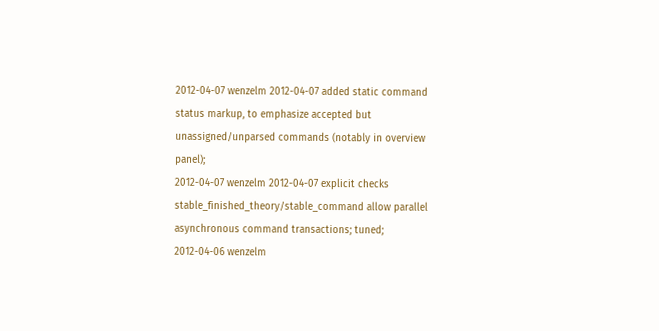2012-04-07 wenzelm 2012-04-07 added static command status markup, to emphasize accepted but unassigned/unparsed commands (notably in overview panel);
2012-04-07 wenzelm 2012-04-07 explicit checks stable_finished_theory/stable_command allow parallel asynchronous command transactions; tuned;
2012-04-06 wenzelm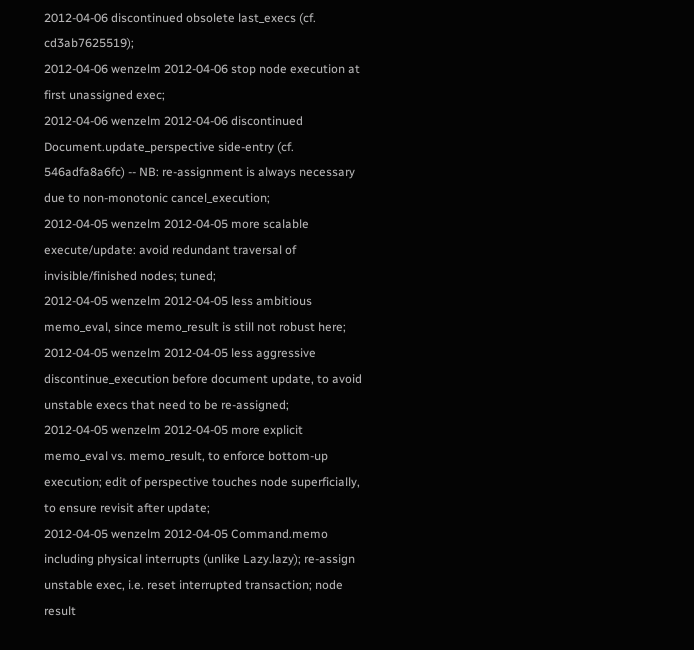2012-04-06 discontinued obsolete last_execs (cf. cd3ab7625519);
2012-04-06 wenzelm 2012-04-06 stop node execution at first unassigned exec;
2012-04-06 wenzelm 2012-04-06 discontinued Document.update_perspective side-entry (cf. 546adfa8a6fc) -- NB: re-assignment is always necessary due to non-monotonic cancel_execution;
2012-04-05 wenzelm 2012-04-05 more scalable execute/update: avoid redundant traversal of invisible/finished nodes; tuned;
2012-04-05 wenzelm 2012-04-05 less ambitious memo_eval, since memo_result is still not robust here;
2012-04-05 wenzelm 2012-04-05 less aggressive discontinue_execution before document update, to avoid unstable execs that need to be re-assigned;
2012-04-05 wenzelm 2012-04-05 more explicit memo_eval vs. memo_result, to enforce bottom-up execution; edit of perspective touches node superficially, to ensure revisit after update;
2012-04-05 wenzelm 2012-04-05 Command.memo including physical interrupts (unlike Lazy.lazy); re-assign unstable exec, i.e. reset interrupted transaction; node result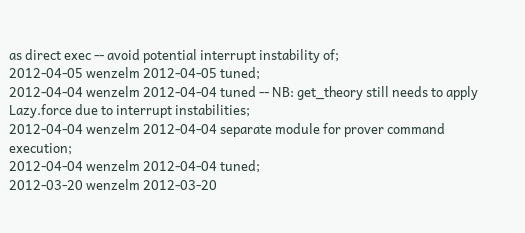as direct exec -- avoid potential interrupt instability of;
2012-04-05 wenzelm 2012-04-05 tuned;
2012-04-04 wenzelm 2012-04-04 tuned -- NB: get_theory still needs to apply Lazy.force due to interrupt instabilities;
2012-04-04 wenzelm 2012-04-04 separate module for prover command execution;
2012-04-04 wenzelm 2012-04-04 tuned;
2012-03-20 wenzelm 2012-03-20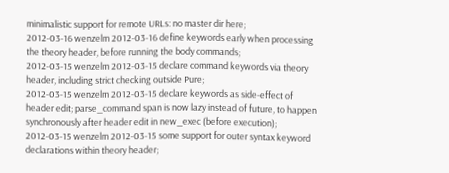minimalistic support for remote URLs: no master dir here;
2012-03-16 wenzelm 2012-03-16 define keywords early when processing the theory header, before running the body commands;
2012-03-15 wenzelm 2012-03-15 declare command keywords via theory header, including strict checking outside Pure;
2012-03-15 wenzelm 2012-03-15 declare keywords as side-effect of header edit; parse_command span is now lazy instead of future, to happen synchronously after header edit in new_exec (before execution);
2012-03-15 wenzelm 2012-03-15 some support for outer syntax keyword declarations within theory header;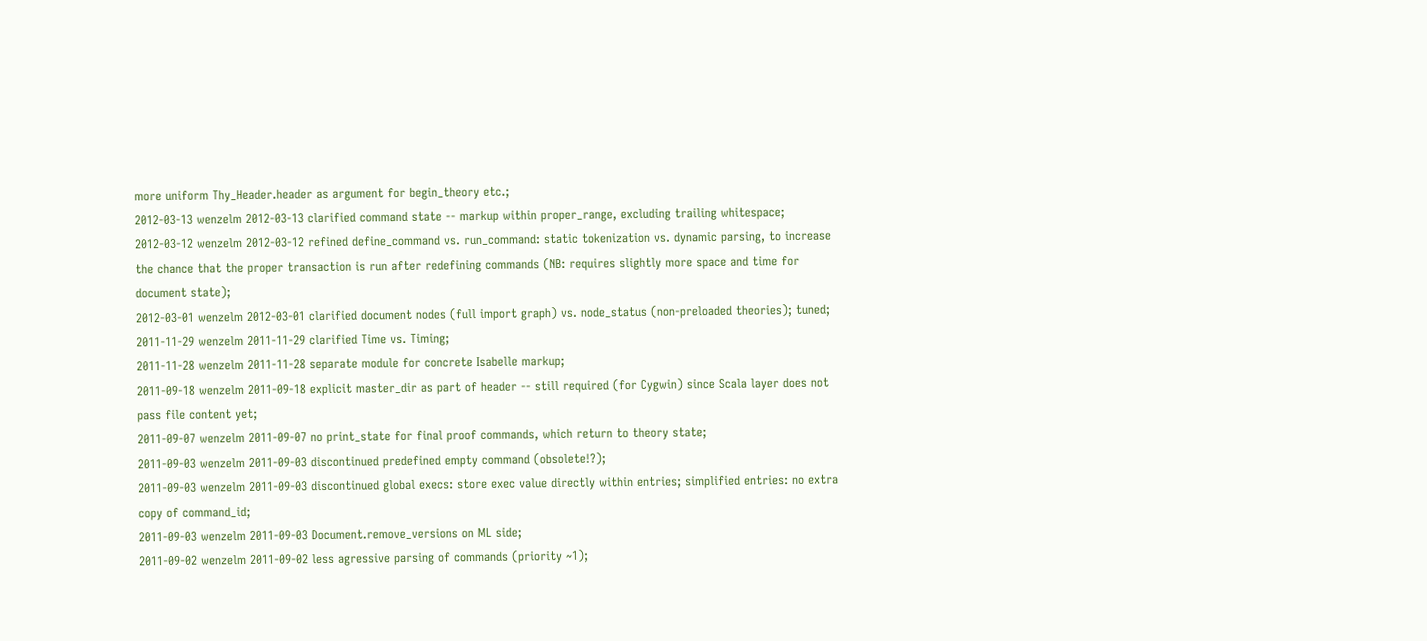more uniform Thy_Header.header as argument for begin_theory etc.;
2012-03-13 wenzelm 2012-03-13 clarified command state -- markup within proper_range, excluding trailing whitespace;
2012-03-12 wenzelm 2012-03-12 refined define_command vs. run_command: static tokenization vs. dynamic parsing, to increase the chance that the proper transaction is run after redefining commands (NB: requires slightly more space and time for document state);
2012-03-01 wenzelm 2012-03-01 clarified document nodes (full import graph) vs. node_status (non-preloaded theories); tuned;
2011-11-29 wenzelm 2011-11-29 clarified Time vs. Timing;
2011-11-28 wenzelm 2011-11-28 separate module for concrete Isabelle markup;
2011-09-18 wenzelm 2011-09-18 explicit master_dir as part of header -- still required (for Cygwin) since Scala layer does not pass file content yet;
2011-09-07 wenzelm 2011-09-07 no print_state for final proof commands, which return to theory state;
2011-09-03 wenzelm 2011-09-03 discontinued predefined empty command (obsolete!?);
2011-09-03 wenzelm 2011-09-03 discontinued global execs: store exec value directly within entries; simplified entries: no extra copy of command_id;
2011-09-03 wenzelm 2011-09-03 Document.remove_versions on ML side;
2011-09-02 wenzelm 2011-09-02 less agressive parsing of commands (priority ~1);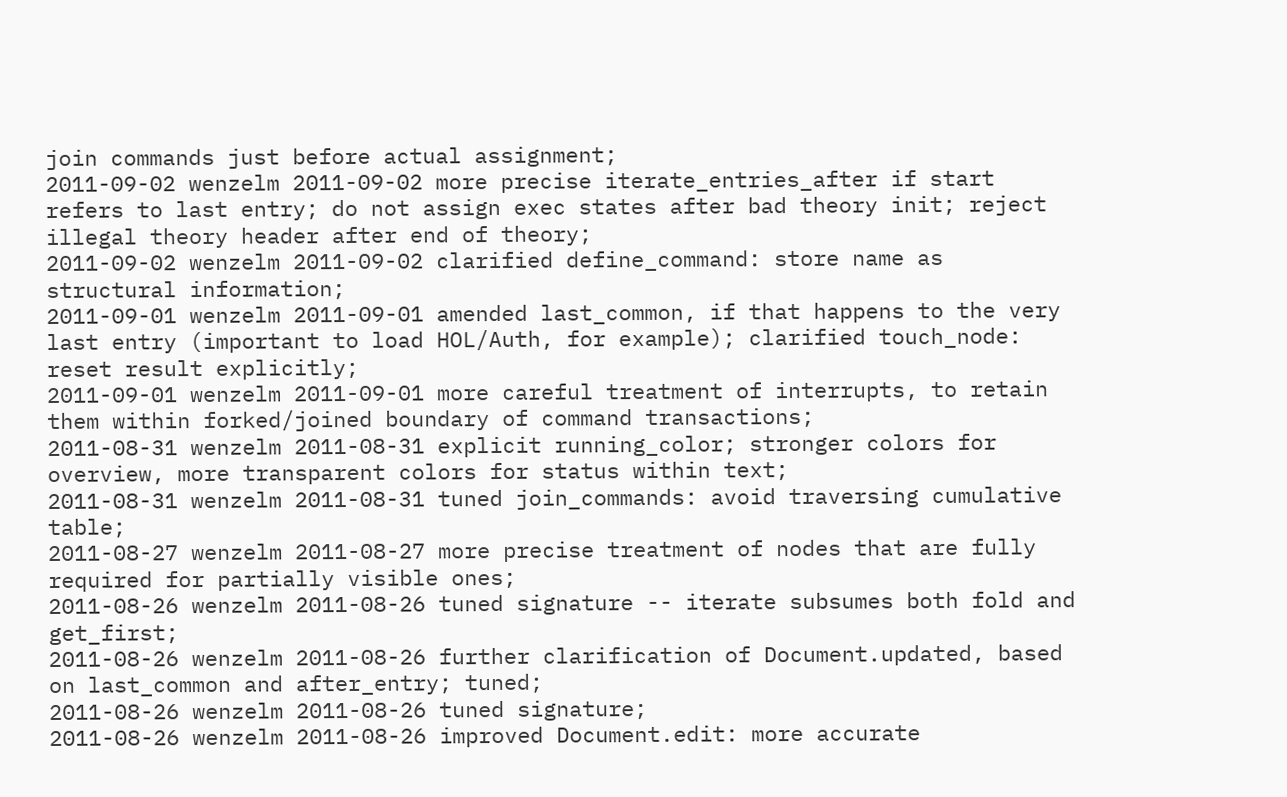join commands just before actual assignment;
2011-09-02 wenzelm 2011-09-02 more precise iterate_entries_after if start refers to last entry; do not assign exec states after bad theory init; reject illegal theory header after end of theory;
2011-09-02 wenzelm 2011-09-02 clarified define_command: store name as structural information;
2011-09-01 wenzelm 2011-09-01 amended last_common, if that happens to the very last entry (important to load HOL/Auth, for example); clarified touch_node: reset result explicitly;
2011-09-01 wenzelm 2011-09-01 more careful treatment of interrupts, to retain them within forked/joined boundary of command transactions;
2011-08-31 wenzelm 2011-08-31 explicit running_color; stronger colors for overview, more transparent colors for status within text;
2011-08-31 wenzelm 2011-08-31 tuned join_commands: avoid traversing cumulative table;
2011-08-27 wenzelm 2011-08-27 more precise treatment of nodes that are fully required for partially visible ones;
2011-08-26 wenzelm 2011-08-26 tuned signature -- iterate subsumes both fold and get_first;
2011-08-26 wenzelm 2011-08-26 further clarification of Document.updated, based on last_common and after_entry; tuned;
2011-08-26 wenzelm 2011-08-26 tuned signature;
2011-08-26 wenzelm 2011-08-26 improved Document.edit: more accurate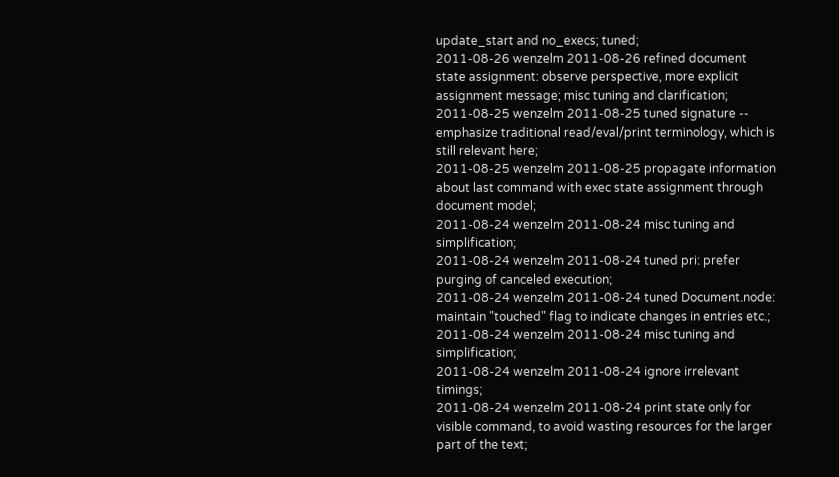update_start and no_execs; tuned;
2011-08-26 wenzelm 2011-08-26 refined document state assignment: observe perspective, more explicit assignment message; misc tuning and clarification;
2011-08-25 wenzelm 2011-08-25 tuned signature -- emphasize traditional read/eval/print terminology, which is still relevant here;
2011-08-25 wenzelm 2011-08-25 propagate information about last command with exec state assignment through document model;
2011-08-24 wenzelm 2011-08-24 misc tuning and simplification;
2011-08-24 wenzelm 2011-08-24 tuned pri: prefer purging of canceled execution;
2011-08-24 wenzelm 2011-08-24 tuned Document.node: maintain "touched" flag to indicate changes in entries etc.;
2011-08-24 wenzelm 2011-08-24 misc tuning and simplification;
2011-08-24 wenzelm 2011-08-24 ignore irrelevant timings;
2011-08-24 wenzelm 2011-08-24 print state only for visible command, to avoid wasting resources for the larger part of the text;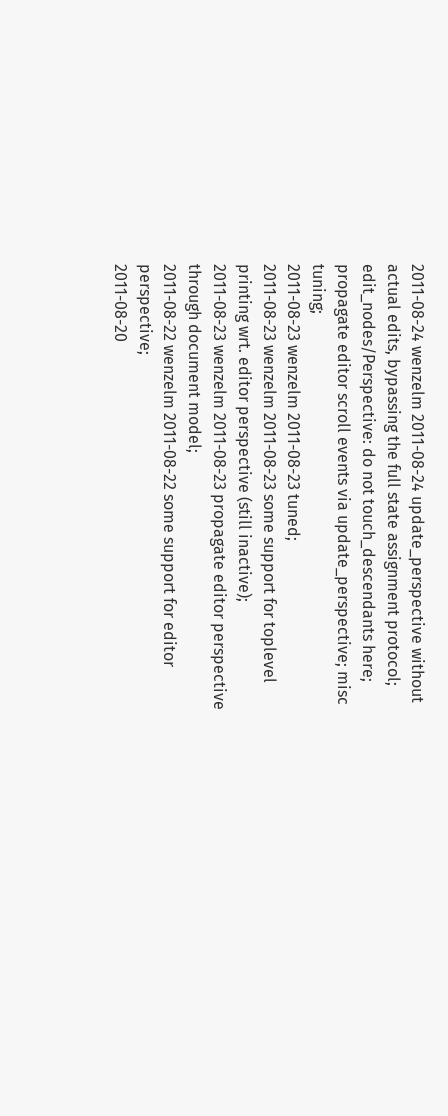2011-08-24 wenzelm 2011-08-24 update_perspective without actual edits, bypassing the full state assignment protocol; edit_nodes/Perspective: do not touch_descendants here; propagate editor scroll events via update_perspective; misc tuning;
2011-08-23 wenzelm 2011-08-23 tuned;
2011-08-23 wenzelm 2011-08-23 some support for toplevel printing wrt. editor perspective (still inactive);
2011-08-23 wenzelm 2011-08-23 propagate editor perspective through document model;
2011-08-22 wenzelm 2011-08-22 some support for editor perspective;
2011-08-20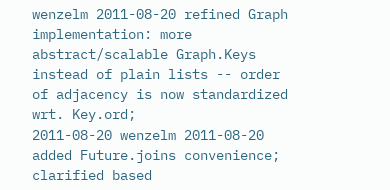wenzelm 2011-08-20 refined Graph implementation: more abstract/scalable Graph.Keys instead of plain lists -- order of adjacency is now standardized wrt. Key.ord;
2011-08-20 wenzelm 2011-08-20 added Future.joins convenience; clarified based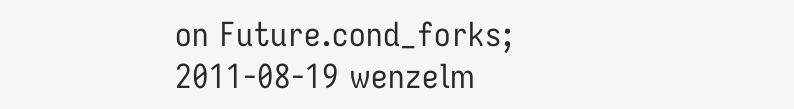on Future.cond_forks;
2011-08-19 wenzelm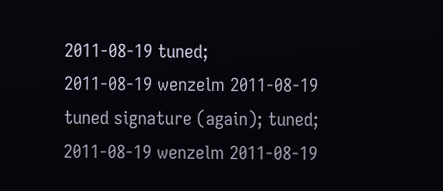2011-08-19 tuned;
2011-08-19 wenzelm 2011-08-19 tuned signature (again); tuned;
2011-08-19 wenzelm 2011-08-19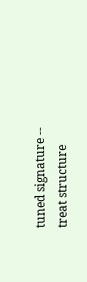tuned signature -- treat structure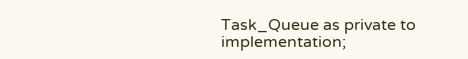Task_Queue as private to implementation;